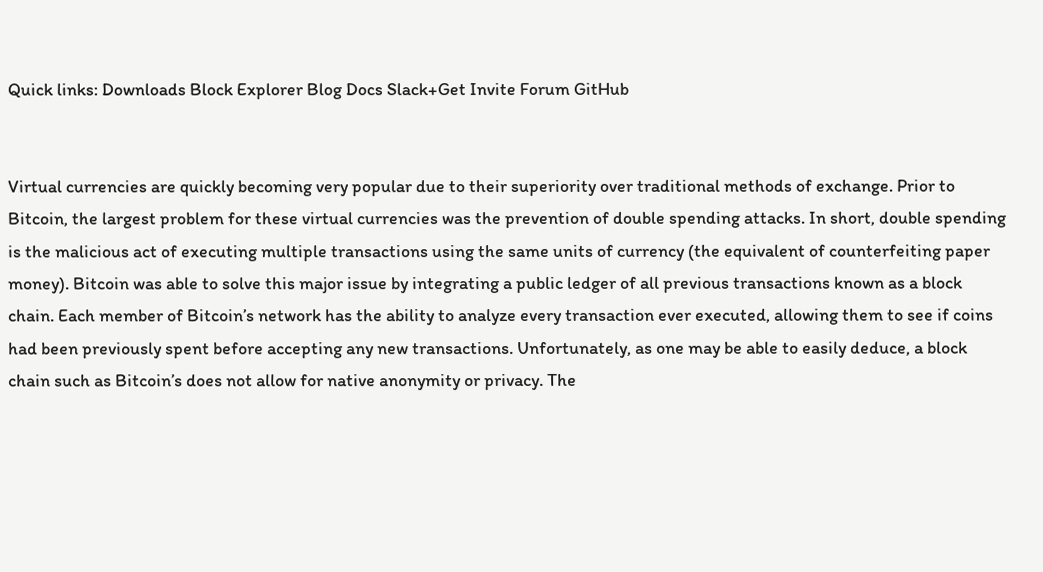Quick links: Downloads Block Explorer Blog Docs Slack+Get Invite Forum GitHub


Virtual currencies are quickly becoming very popular due to their superiority over traditional methods of exchange. Prior to Bitcoin, the largest problem for these virtual currencies was the prevention of double spending attacks. In short, double spending is the malicious act of executing multiple transactions using the same units of currency (the equivalent of counterfeiting paper money). Bitcoin was able to solve this major issue by integrating a public ledger of all previous transactions known as a block chain. Each member of Bitcoin’s network has the ability to analyze every transaction ever executed, allowing them to see if coins had been previously spent before accepting any new transactions. Unfortunately, as one may be able to easily deduce, a block chain such as Bitcoin’s does not allow for native anonymity or privacy. The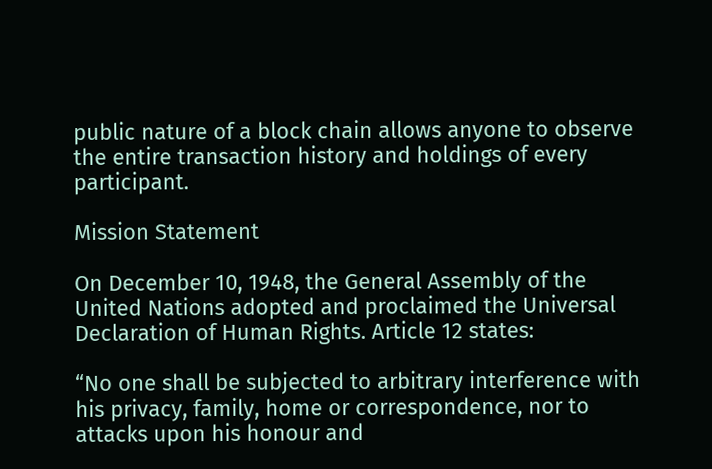public nature of a block chain allows anyone to observe the entire transaction history and holdings of every participant.

Mission Statement

On December 10, 1948, the General Assembly of the United Nations adopted and proclaimed the Universal Declaration of Human Rights. Article 12 states:

“No one shall be subjected to arbitrary interference with his privacy, family, home or correspondence, nor to attacks upon his honour and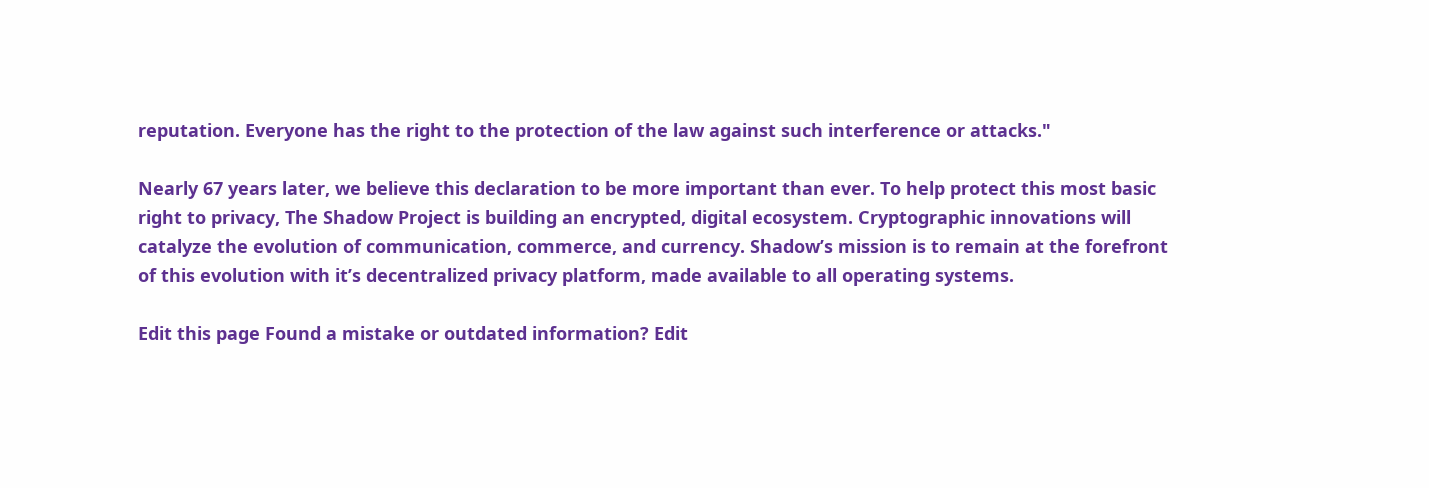reputation. Everyone has the right to the protection of the law against such interference or attacks."

Nearly 67 years later, we believe this declaration to be more important than ever. To help protect this most basic right to privacy, The Shadow Project is building an encrypted, digital ecosystem. Cryptographic innovations will catalyze the evolution of communication, commerce, and currency. Shadow’s mission is to remain at the forefront of this evolution with it’s decentralized privacy platform, made available to all operating systems.

Edit this page Found a mistake or outdated information? Edit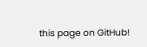this page on GitHub!